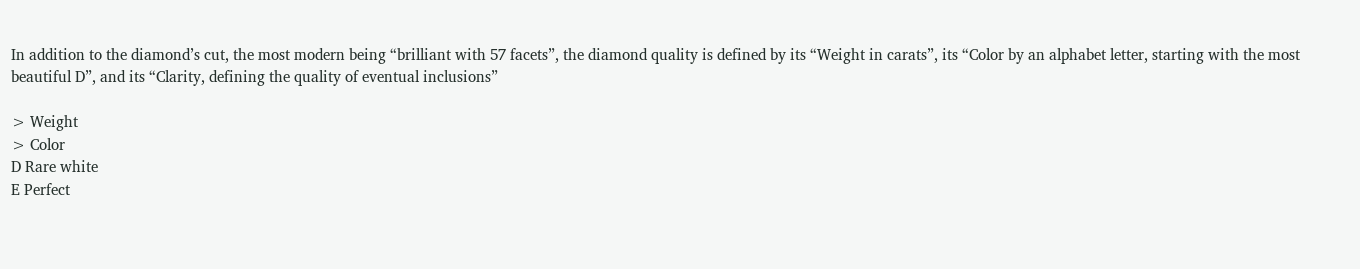In addition to the diamond’s cut, the most modern being “brilliant with 57 facets”, the diamond quality is defined by its “Weight in carats”, its “Color by an alphabet letter, starting with the most beautiful D”, and its “Clarity, defining the quality of eventual inclusions”

> Weight
> Color
D Rare white
E Perfect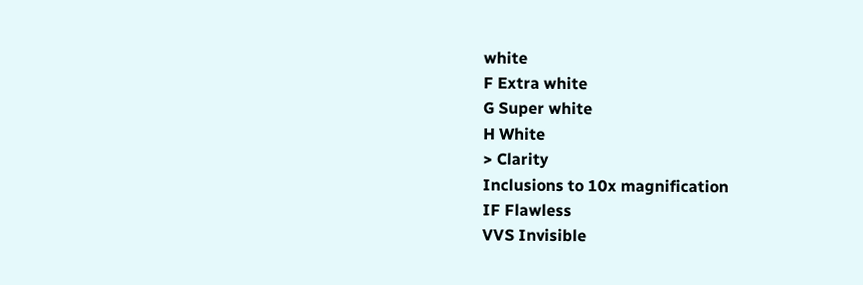white
F Extra white
G Super white
H White
> Clarity
Inclusions to 10x magnification
IF Flawless
VVS Invisible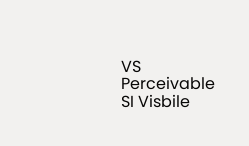VS Perceivable
SI Visbile